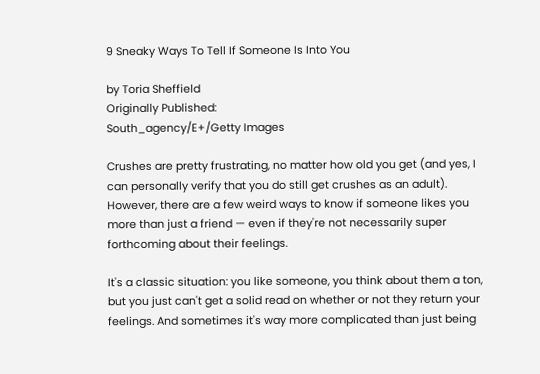9 Sneaky Ways To Tell If Someone Is Into You

by Toria Sheffield
Originally Published:
South_agency/E+/Getty Images

Crushes are pretty frustrating, no matter how old you get (and yes, I can personally verify that you do still get crushes as an adult). However, there are a few weird ways to know if someone likes you more than just a friend — even if they're not necessarily super forthcoming about their feelings.

It's a classic situation: you like someone, you think about them a ton, but you just can't get a solid read on whether or not they return your feelings. And sometimes it's way more complicated than just being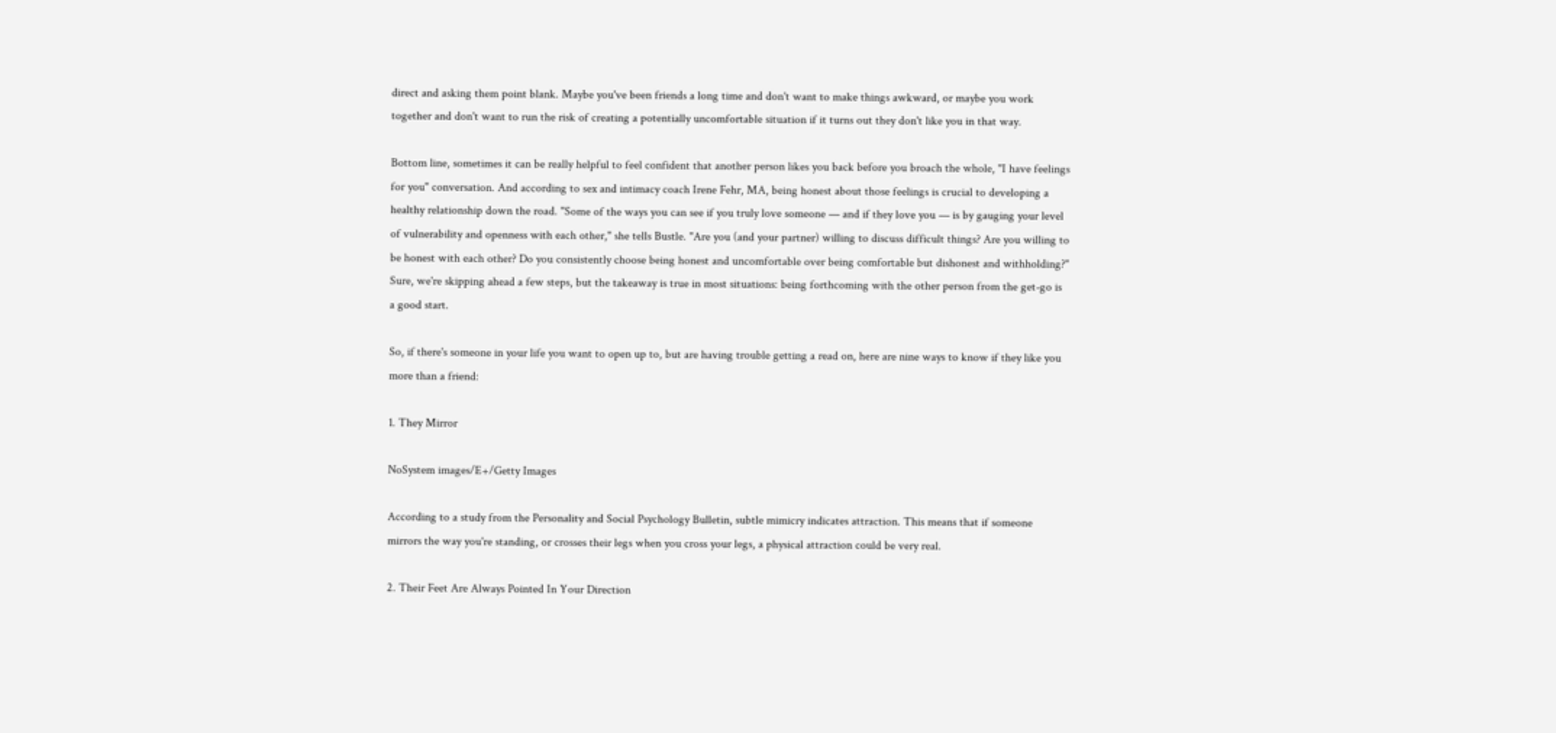direct and asking them point blank. Maybe you've been friends a long time and don't want to make things awkward, or maybe you work together and don't want to run the risk of creating a potentially uncomfortable situation if it turns out they don't like you in that way.

Bottom line, sometimes it can be really helpful to feel confident that another person likes you back before you broach the whole, "I have feelings for you" conversation. And according to sex and intimacy coach Irene Fehr, MA, being honest about those feelings is crucial to developing a healthy relationship down the road. "Some of the ways you can see if you truly love someone — and if they love you — is by gauging your level of vulnerability and openness with each other," she tells Bustle. "Are you (and your partner) willing to discuss difficult things? Are you willing to be honest with each other? Do you consistently choose being honest and uncomfortable over being comfortable but dishonest and withholding?" Sure, we're skipping ahead a few steps, but the takeaway is true in most situations: being forthcoming with the other person from the get-go is a good start.

So, if there's someone in your life you want to open up to, but are having trouble getting a read on, here are nine ways to know if they like you more than a friend:

1. They Mirror

NoSystem images/E+/Getty Images

According to a study from the Personality and Social Psychology Bulletin, subtle mimicry indicates attraction. This means that if someone mirrors the way you're standing, or crosses their legs when you cross your legs, a physical attraction could be very real.

2. Their Feet Are Always Pointed In Your Direction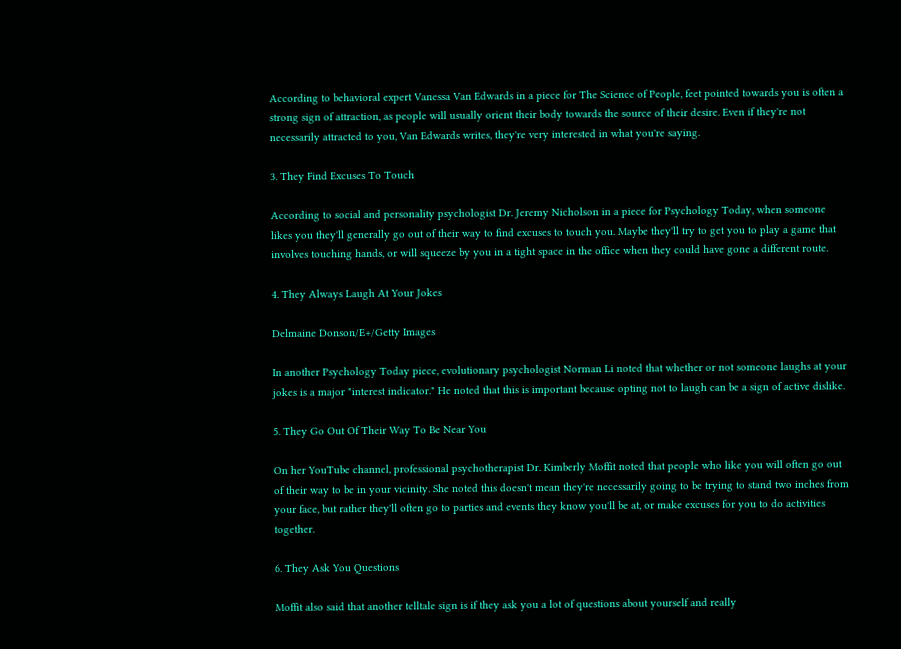According to behavioral expert Vanessa Van Edwards in a piece for The Science of People, feet pointed towards you is often a strong sign of attraction, as people will usually orient their body towards the source of their desire. Even if they're not necessarily attracted to you, Van Edwards writes, they're very interested in what you're saying.

3. They Find Excuses To Touch

According to social and personality psychologist Dr. Jeremy Nicholson in a piece for Psychology Today, when someone likes you they'll generally go out of their way to find excuses to touch you. Maybe they'll try to get you to play a game that involves touching hands, or will squeeze by you in a tight space in the office when they could have gone a different route.

4. They Always Laugh At Your Jokes

Delmaine Donson/E+/Getty Images

In another Psychology Today piece, evolutionary psychologist Norman Li noted that whether or not someone laughs at your jokes is a major "interest indicator." He noted that this is important because opting not to laugh can be a sign of active dislike.

5. They Go Out Of Their Way To Be Near You

On her YouTube channel, professional psychotherapist Dr. Kimberly Moffit noted that people who like you will often go out of their way to be in your vicinity. She noted this doesn't mean they're necessarily going to be trying to stand two inches from your face, but rather they'll often go to parties and events they know you'll be at, or make excuses for you to do activities together.

6. They Ask You Questions

Moffit also said that another telltale sign is if they ask you a lot of questions about yourself and really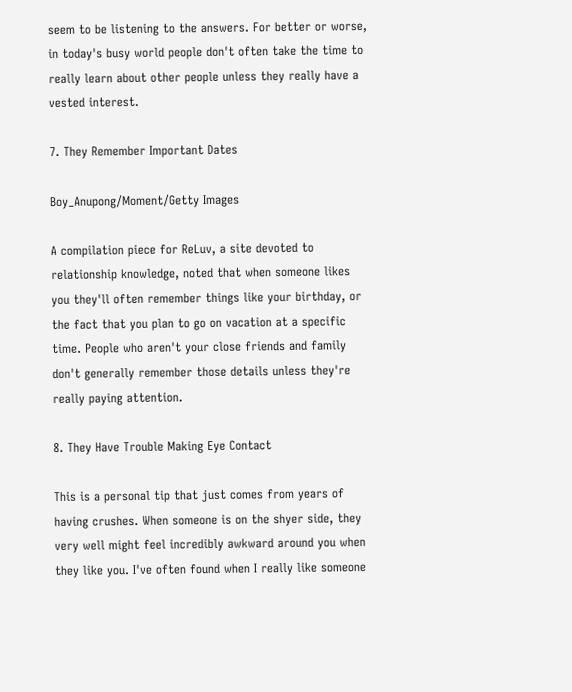seem to be listening to the answers. For better or worse, in today's busy world people don't often take the time to really learn about other people unless they really have a vested interest.

7. They Remember Important Dates

Boy_Anupong/Moment/Getty Images

A compilation piece for ReLuv, a site devoted to relationship knowledge, noted that when someone likes you they'll often remember things like your birthday, or the fact that you plan to go on vacation at a specific time. People who aren't your close friends and family don't generally remember those details unless they're really paying attention.

8. They Have Trouble Making Eye Contact

This is a personal tip that just comes from years of having crushes. When someone is on the shyer side, they very well might feel incredibly awkward around you when they like you. I've often found when I really like someone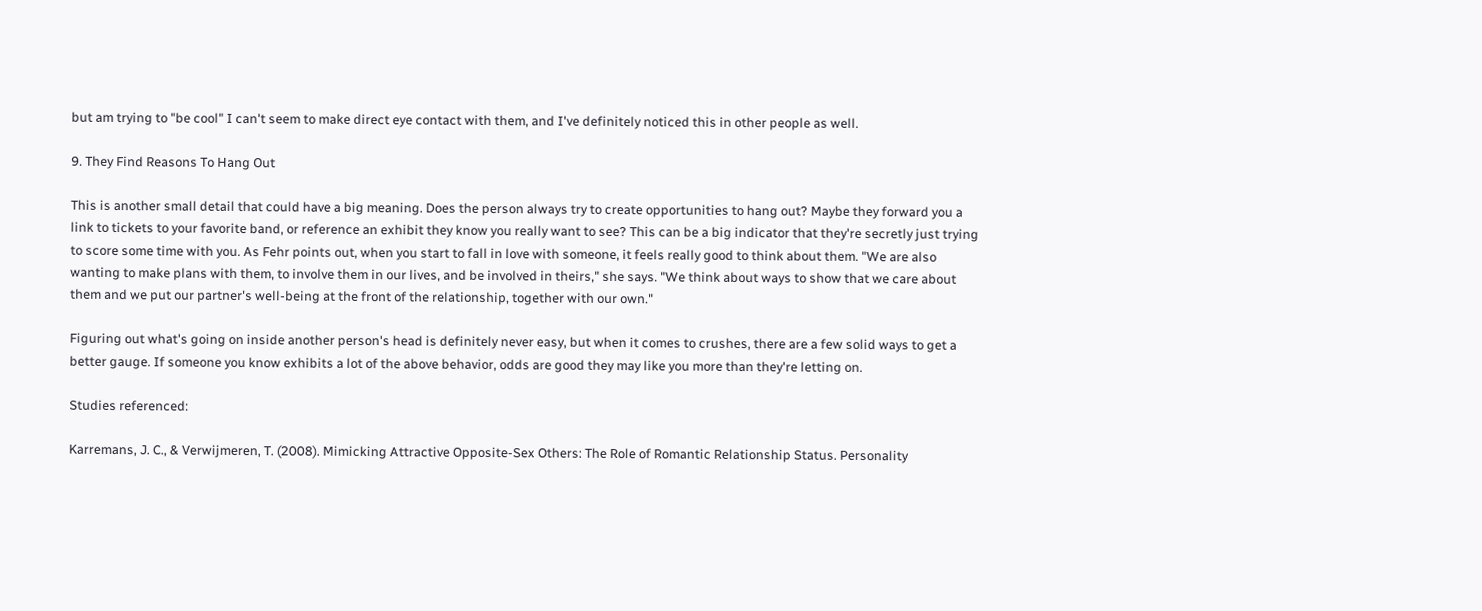but am trying to "be cool" I can't seem to make direct eye contact with them, and I've definitely noticed this in other people as well.

9. They Find Reasons To Hang Out

This is another small detail that could have a big meaning. Does the person always try to create opportunities to hang out? Maybe they forward you a link to tickets to your favorite band, or reference an exhibit they know you really want to see? This can be a big indicator that they're secretly just trying to score some time with you. As Fehr points out, when you start to fall in love with someone, it feels really good to think about them. "We are also wanting to make plans with them, to involve them in our lives, and be involved in theirs," she says. "We think about ways to show that we care about them and we put our partner's well-being at the front of the relationship, together with our own."

Figuring out what's going on inside another person's head is definitely never easy, but when it comes to crushes, there are a few solid ways to get a better gauge. If someone you know exhibits a lot of the above behavior, odds are good they may like you more than they're letting on.

Studies referenced:

Karremans, J. C., & Verwijmeren, T. (2008). Mimicking Attractive Opposite-Sex Others: The Role of Romantic Relationship Status. Personality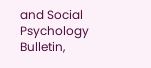and Social Psychology Bulletin,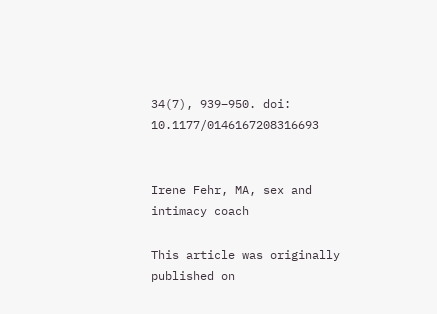34(7), 939–950. doi: 10.1177/0146167208316693


Irene Fehr, MA, sex and intimacy coach

This article was originally published on